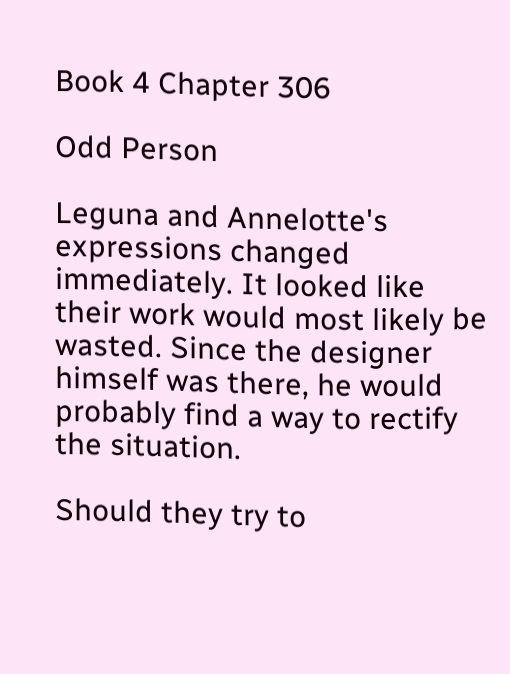Book 4 Chapter 306

Odd Person

Leguna and Annelotte's expressions changed immediately. It looked like their work would most likely be wasted. Since the designer himself was there, he would probably find a way to rectify the situation.

Should they try to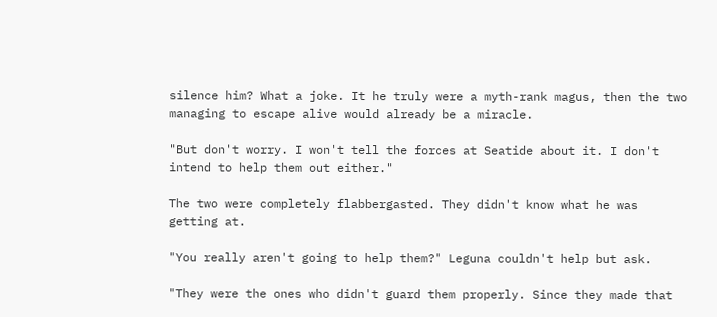silence him? What a joke. It he truly were a myth-rank magus, then the two managing to escape alive would already be a miracle.

"But don't worry. I won't tell the forces at Seatide about it. I don't intend to help them out either."

The two were completely flabbergasted. They didn't know what he was getting at.

"You really aren't going to help them?" Leguna couldn't help but ask.

"They were the ones who didn't guard them properly. Since they made that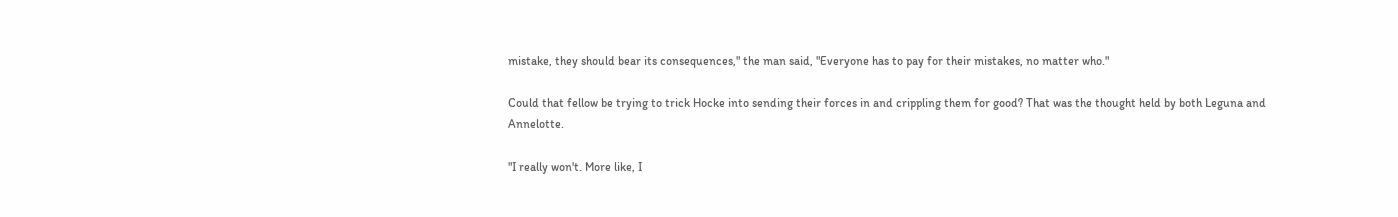mistake, they should bear its consequences," the man said, "Everyone has to pay for their mistakes, no matter who."

Could that fellow be trying to trick Hocke into sending their forces in and crippling them for good? That was the thought held by both Leguna and Annelotte.

"I really won't. More like, I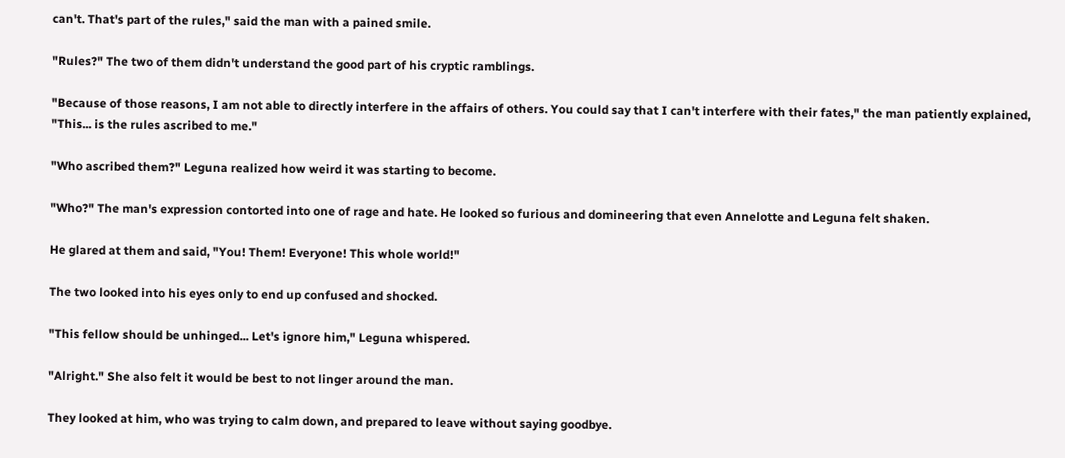can't. That's part of the rules," said the man with a pained smile.

"Rules?" The two of them didn't understand the good part of his cryptic ramblings.

"Because of those reasons, I am not able to directly interfere in the affairs of others. You could say that I can't interfere with their fates," the man patiently explained, "This... is the rules ascribed to me."

"Who ascribed them?" Leguna realized how weird it was starting to become.

"Who?" The man's expression contorted into one of rage and hate. He looked so furious and domineering that even Annelotte and Leguna felt shaken.

He glared at them and said, "You! Them! Everyone! This whole world!"

The two looked into his eyes only to end up confused and shocked.

"This fellow should be unhinged... Let's ignore him," Leguna whispered.

"Alright." She also felt it would be best to not linger around the man.

They looked at him, who was trying to calm down, and prepared to leave without saying goodbye.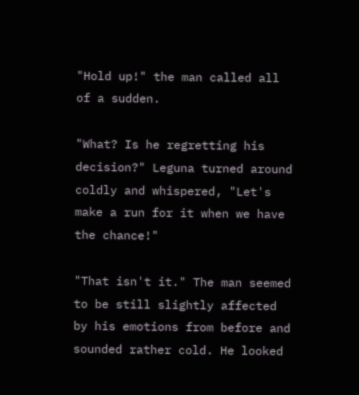"Hold up!" the man called all of a sudden.

"What? Is he regretting his decision?" Leguna turned around coldly and whispered, "Let's make a run for it when we have the chance!"

"That isn't it." The man seemed to be still slightly affected by his emotions from before and sounded rather cold. He looked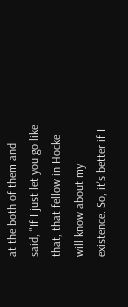at the both of them and said, "If I just let you go like that, that fellow in Hocke will know about my existence. So, it's better if I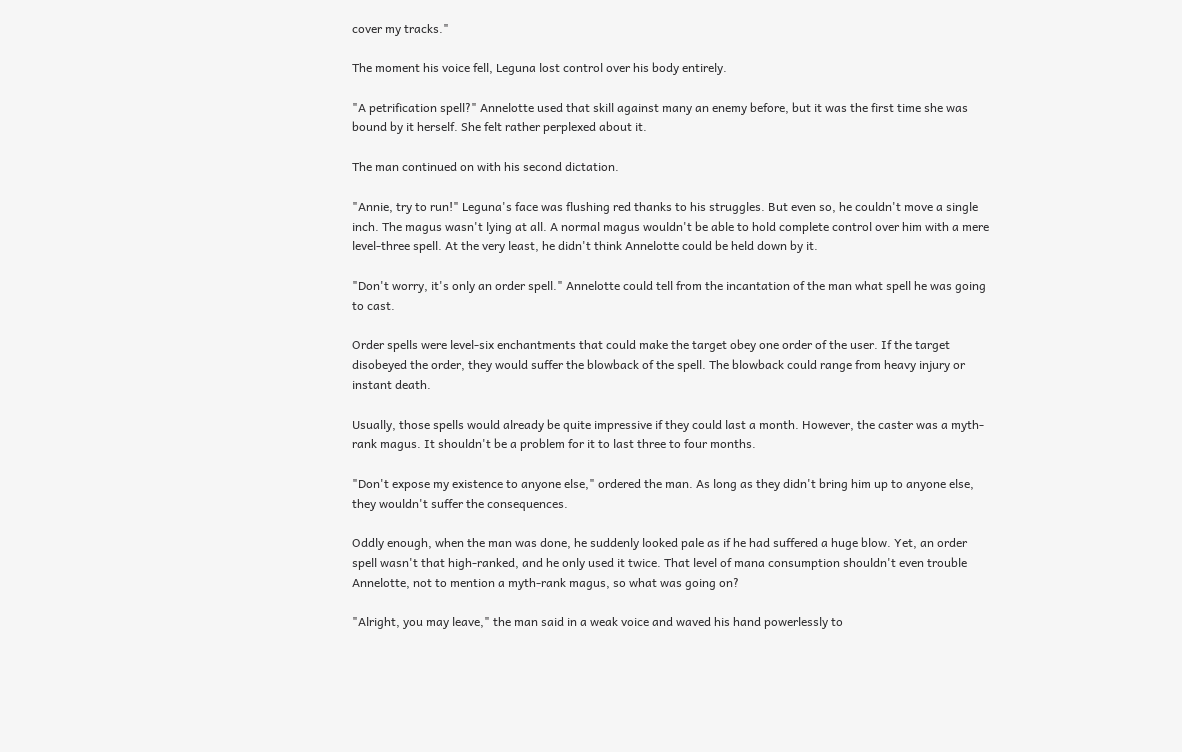cover my tracks."

The moment his voice fell, Leguna lost control over his body entirely.

"A petrification spell?" Annelotte used that skill against many an enemy before, but it was the first time she was bound by it herself. She felt rather perplexed about it.

The man continued on with his second dictation.

"Annie, try to run!" Leguna's face was flushing red thanks to his struggles. But even so, he couldn't move a single inch. The magus wasn't lying at all. A normal magus wouldn't be able to hold complete control over him with a mere level-three spell. At the very least, he didn't think Annelotte could be held down by it.

"Don't worry, it's only an order spell." Annelotte could tell from the incantation of the man what spell he was going to cast.

Order spells were level-six enchantments that could make the target obey one order of the user. If the target disobeyed the order, they would suffer the blowback of the spell. The blowback could range from heavy injury or instant death.

Usually, those spells would already be quite impressive if they could last a month. However, the caster was a myth-rank magus. It shouldn't be a problem for it to last three to four months.

"Don't expose my existence to anyone else," ordered the man. As long as they didn't bring him up to anyone else, they wouldn't suffer the consequences.

Oddly enough, when the man was done, he suddenly looked pale as if he had suffered a huge blow. Yet, an order spell wasn't that high-ranked, and he only used it twice. That level of mana consumption shouldn't even trouble Annelotte, not to mention a myth-rank magus, so what was going on?

"Alright, you may leave," the man said in a weak voice and waved his hand powerlessly to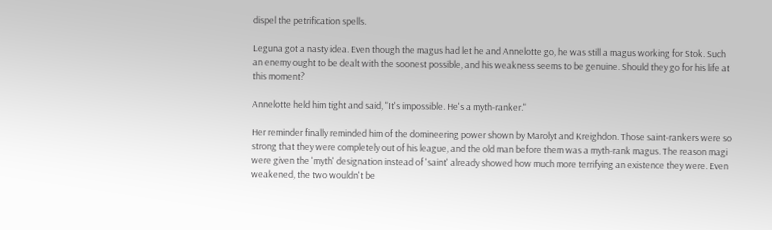dispel the petrification spells.

Leguna got a nasty idea. Even though the magus had let he and Annelotte go, he was still a magus working for Stok. Such an enemy ought to be dealt with the soonest possible, and his weakness seems to be genuine. Should they go for his life at this moment?

Annelotte held him tight and said, "It's impossible. He's a myth-ranker."

Her reminder finally reminded him of the domineering power shown by Marolyt and Kreighdon. Those saint-rankers were so strong that they were completely out of his league, and the old man before them was a myth-rank magus. The reason magi were given the 'myth' designation instead of 'saint' already showed how much more terrifying an existence they were. Even weakened, the two wouldn't be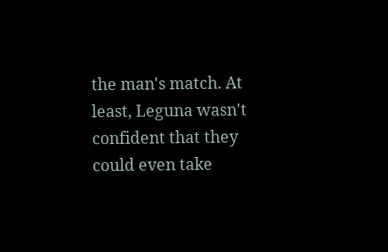the man's match. At least, Leguna wasn't confident that they could even take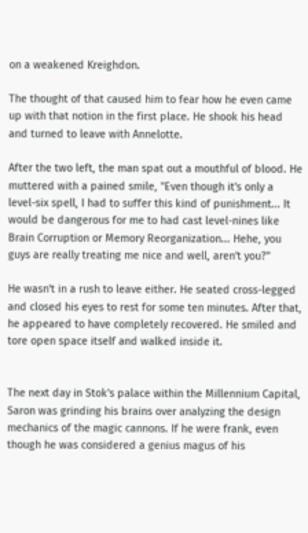on a weakened Kreighdon.

The thought of that caused him to fear how he even came up with that notion in the first place. He shook his head and turned to leave with Annelotte.

After the two left, the man spat out a mouthful of blood. He muttered with a pained smile, "Even though it's only a level-six spell, I had to suffer this kind of punishment... It would be dangerous for me to had cast level-nines like Brain Corruption or Memory Reorganization... Hehe, you guys are really treating me nice and well, aren't you?"

He wasn't in a rush to leave either. He seated cross-legged and closed his eyes to rest for some ten minutes. After that, he appeared to have completely recovered. He smiled and tore open space itself and walked inside it.


The next day in Stok's palace within the Millennium Capital, Saron was grinding his brains over analyzing the design mechanics of the magic cannons. If he were frank, even though he was considered a genius magus of his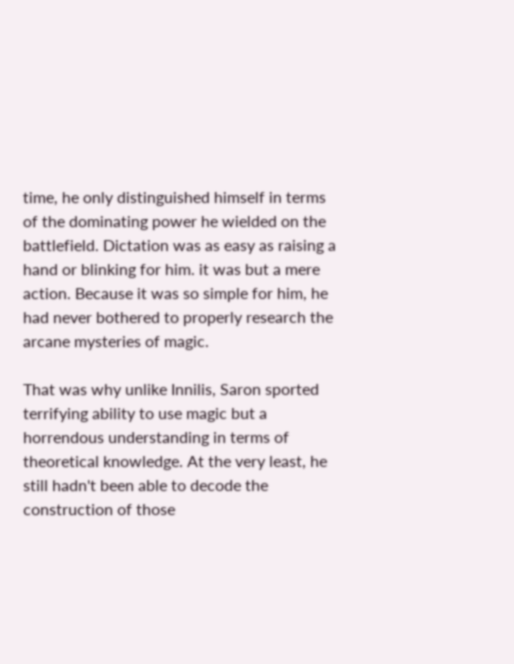time, he only distinguished himself in terms of the dominating power he wielded on the battlefield. Dictation was as easy as raising a hand or blinking for him. it was but a mere action. Because it was so simple for him, he had never bothered to properly research the arcane mysteries of magic.

That was why unlike Innilis, Saron sported terrifying ability to use magic but a horrendous understanding in terms of theoretical knowledge. At the very least, he still hadn't been able to decode the construction of those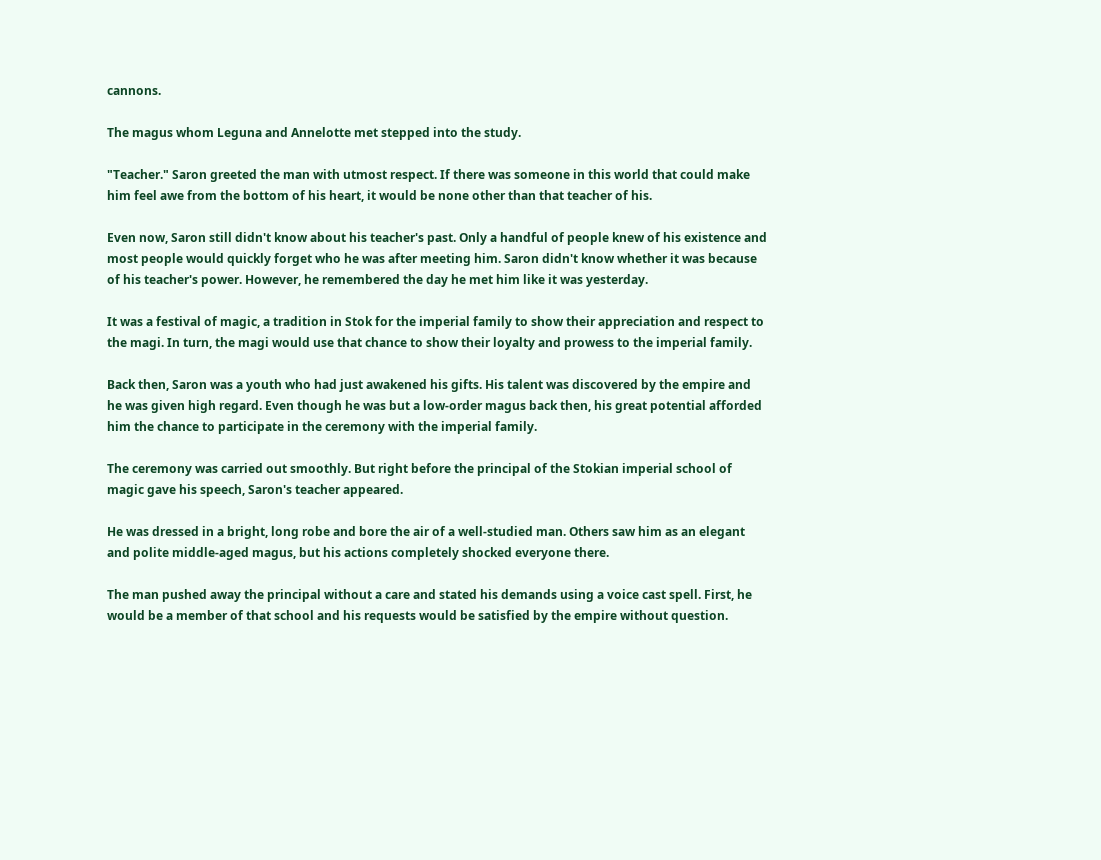cannons.

The magus whom Leguna and Annelotte met stepped into the study.

"Teacher." Saron greeted the man with utmost respect. If there was someone in this world that could make him feel awe from the bottom of his heart, it would be none other than that teacher of his.

Even now, Saron still didn't know about his teacher's past. Only a handful of people knew of his existence and most people would quickly forget who he was after meeting him. Saron didn't know whether it was because of his teacher's power. However, he remembered the day he met him like it was yesterday.

It was a festival of magic, a tradition in Stok for the imperial family to show their appreciation and respect to the magi. In turn, the magi would use that chance to show their loyalty and prowess to the imperial family.

Back then, Saron was a youth who had just awakened his gifts. His talent was discovered by the empire and he was given high regard. Even though he was but a low-order magus back then, his great potential afforded him the chance to participate in the ceremony with the imperial family.

The ceremony was carried out smoothly. But right before the principal of the Stokian imperial school of magic gave his speech, Saron's teacher appeared.

He was dressed in a bright, long robe and bore the air of a well-studied man. Others saw him as an elegant and polite middle-aged magus, but his actions completely shocked everyone there.

The man pushed away the principal without a care and stated his demands using a voice cast spell. First, he would be a member of that school and his requests would be satisfied by the empire without question.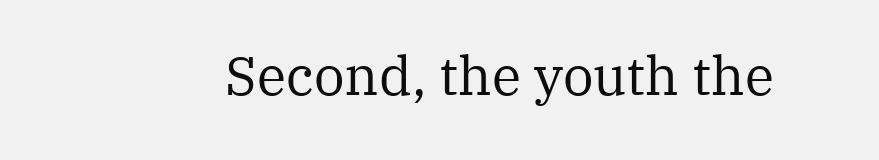Second, the youth the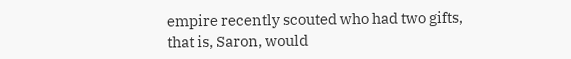empire recently scouted who had two gifts, that is, Saron, would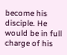become his disciple. He would be in full charge of his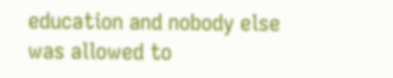education and nobody else was allowed to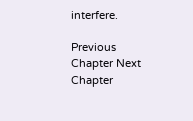interfere.

Previous Chapter Next Chapter